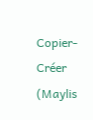Copier-Créer (Maylis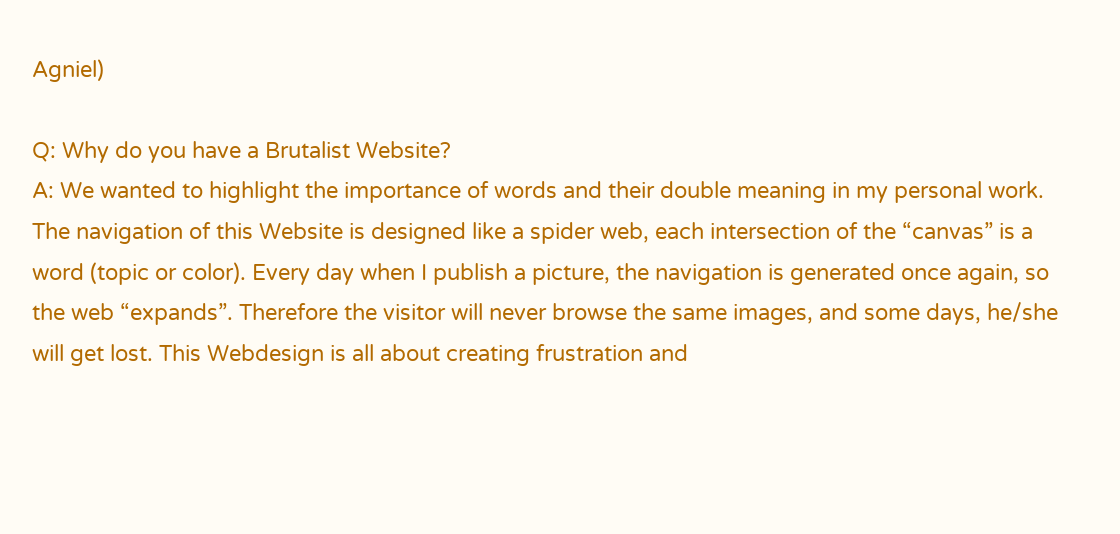Agniel)

Q: Why do you have a Brutalist Website?
A: We wanted to highlight the importance of words and their double meaning in my personal work. The navigation of this Website is designed like a spider web, each intersection of the “canvas” is a word (topic or color). Every day when I publish a picture, the navigation is generated once again, so the web “expands”. Therefore the visitor will never browse the same images, and some days, he/she will get lost. This Webdesign is all about creating frustration and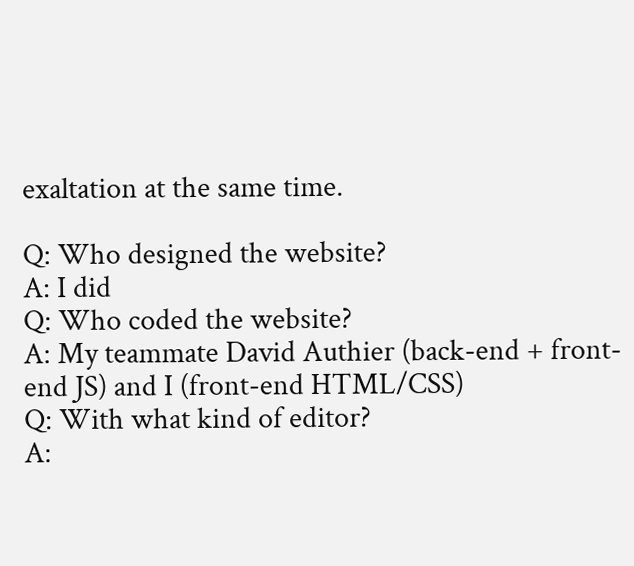exaltation at the same time.

Q: Who designed the website?
A: I did
Q: Who coded the website?
A: My teammate David Authier (back-end + front-end JS) and I (front-end HTML/CSS)
Q: With what kind of editor?
A: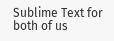Sublime Text for both of us